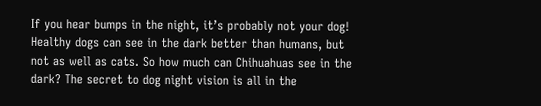If you hear bumps in the night, it’s probably not your dog! Healthy dogs can see in the dark better than humans, but not as well as cats. So how much can Chihuahuas see in the dark? The secret to dog night vision is all in the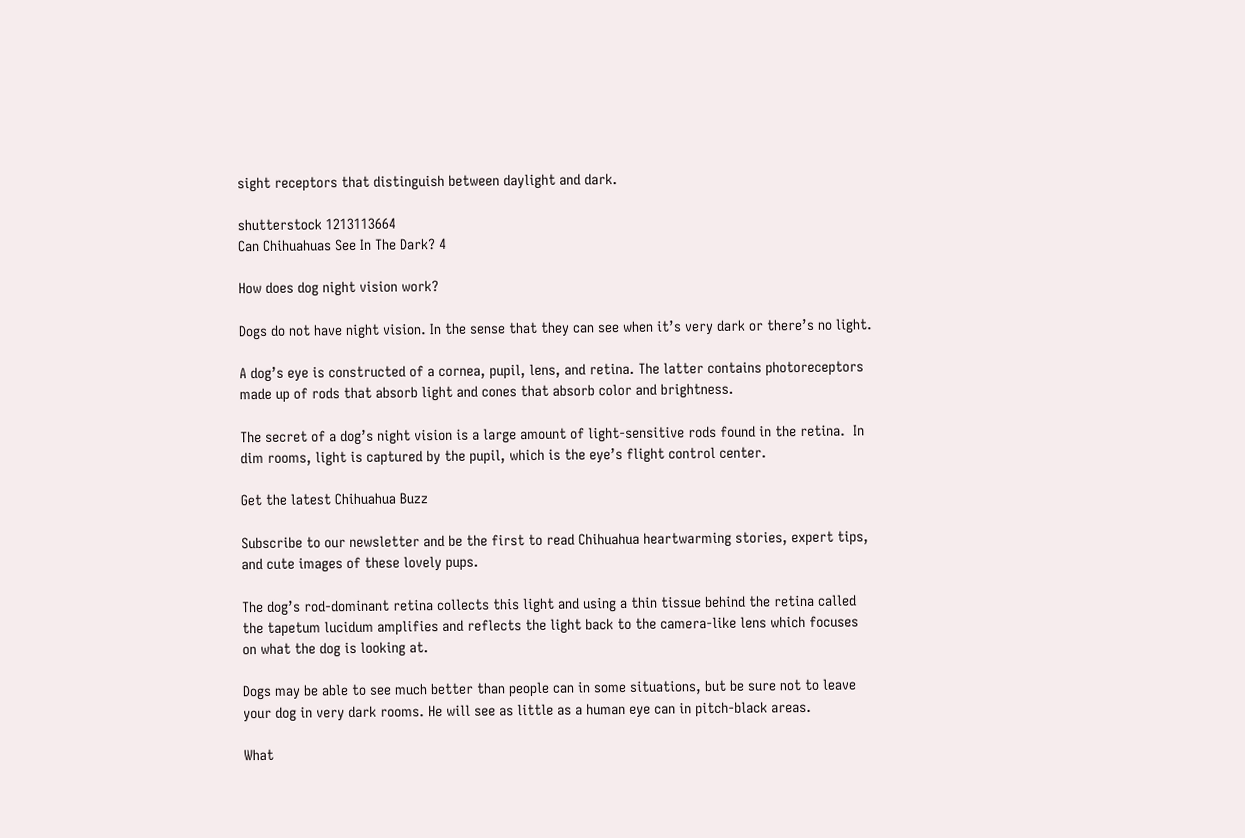sight receptors that distinguish between daylight and dark.

shutterstock 1213113664
Can Chihuahuas See In The Dark? 4

How does dog night vision work?

Dogs do not have night vision. In the sense that they can see when it’s very dark or there’s no light.

A dog’s eye is constructed of a cornea, pupil, lens, and retina. The latter contains photoreceptors made up of rods that absorb light and cones that absorb color and brightness.

The secret of a dog’s night vision is a large amount of light-sensitive rods found in the retina.  In dim rooms, light is captured by the pupil, which is the eye’s flight control center.

Get the latest Chihuahua Buzz

Subscribe to our newsletter and be the first to read Chihuahua heartwarming stories, expert tips, and cute images of these lovely pups.

The dog’s rod-dominant retina collects this light and using a thin tissue behind the retina called the tapetum lucidum amplifies and reflects the light back to the camera-like lens which focuses on what the dog is looking at.

Dogs may be able to see much better than people can in some situations, but be sure not to leave your dog in very dark rooms. He will see as little as a human eye can in pitch-black areas.

What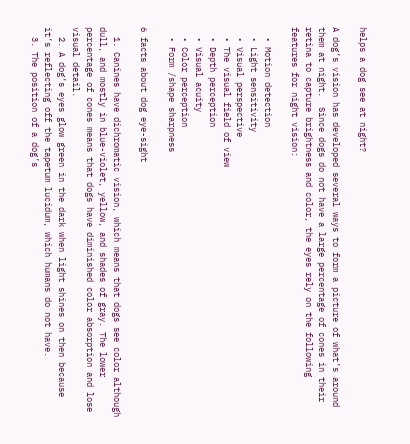helps a dog see at night?

A dog’s vision has developed several ways to form a picture of what’s around them at night.  Since dogs do not have a large percentage of cones in their retina to capture brightness and color, the eyes rely on the following features for night vision:

  • Motion detection
  • Light sensitivity
  • Visual perspective
  • The visual field of view
  • Depth perception
  • Visual acuity
  • Color perception
  • Form /shape sharpness

6 facts about dog eye-sight

  1. Canines have dichromatic vision, which means that dogs see color although dull, and mostly in blue-violet, yellow, and shades of gray. The lower percentage of cones means that dogs have diminished color absorption and lose visual detail.
  2. A dog’s eyes glow green in the dark when light shines on then because it’s reflecting off the tapetum lucidum, which humans do not have.
  3. The position of a dog’s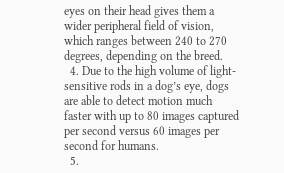eyes on their head gives them a wider peripheral field of vision, which ranges between 240 to 270 degrees, depending on the breed.
  4. Due to the high volume of light-sensitive rods in a dog’s eye, dogs are able to detect motion much faster with up to 80 images captured per second versus 60 images per second for humans.
  5.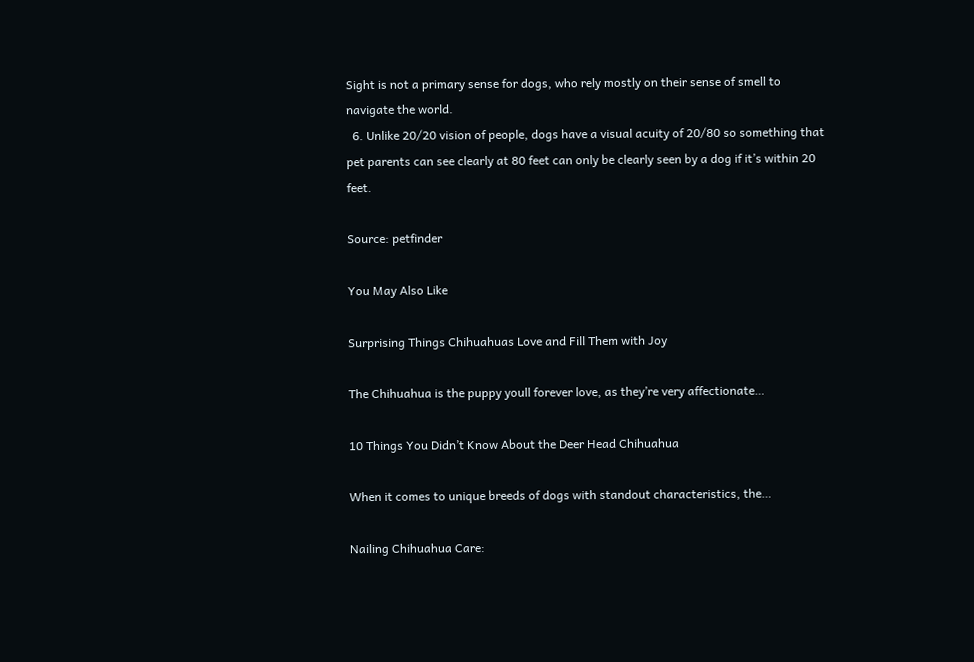Sight is not a primary sense for dogs, who rely mostly on their sense of smell to navigate the world.
  6. Unlike 20/20 vision of people, dogs have a visual acuity of 20/80 so something that pet parents can see clearly at 80 feet can only be clearly seen by a dog if it’s within 20 feet.

Source: petfinder

You May Also Like

Surprising Things Chihuahuas Love and Fill Them with Joy

The Chihuahua is the puppy youll forever love, as they’re very affectionate…

10 Things You Didn’t Know About the Deer Head Chihuahua

When it comes to unique breeds of dogs with standout characteristics, the…

Nailing Chihuahua Care: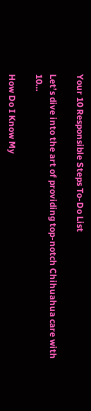Your 10 Responsible Steps To-Do List

Let’s dive into the art of providing top-notch Chihuahua care with 10…

How Do I Know My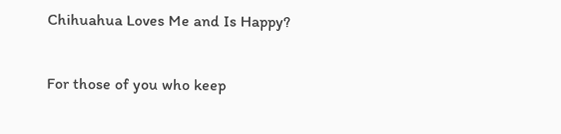Chihuahua Loves Me and Is Happy?

For those of you who keep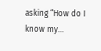asking “How do I know my…